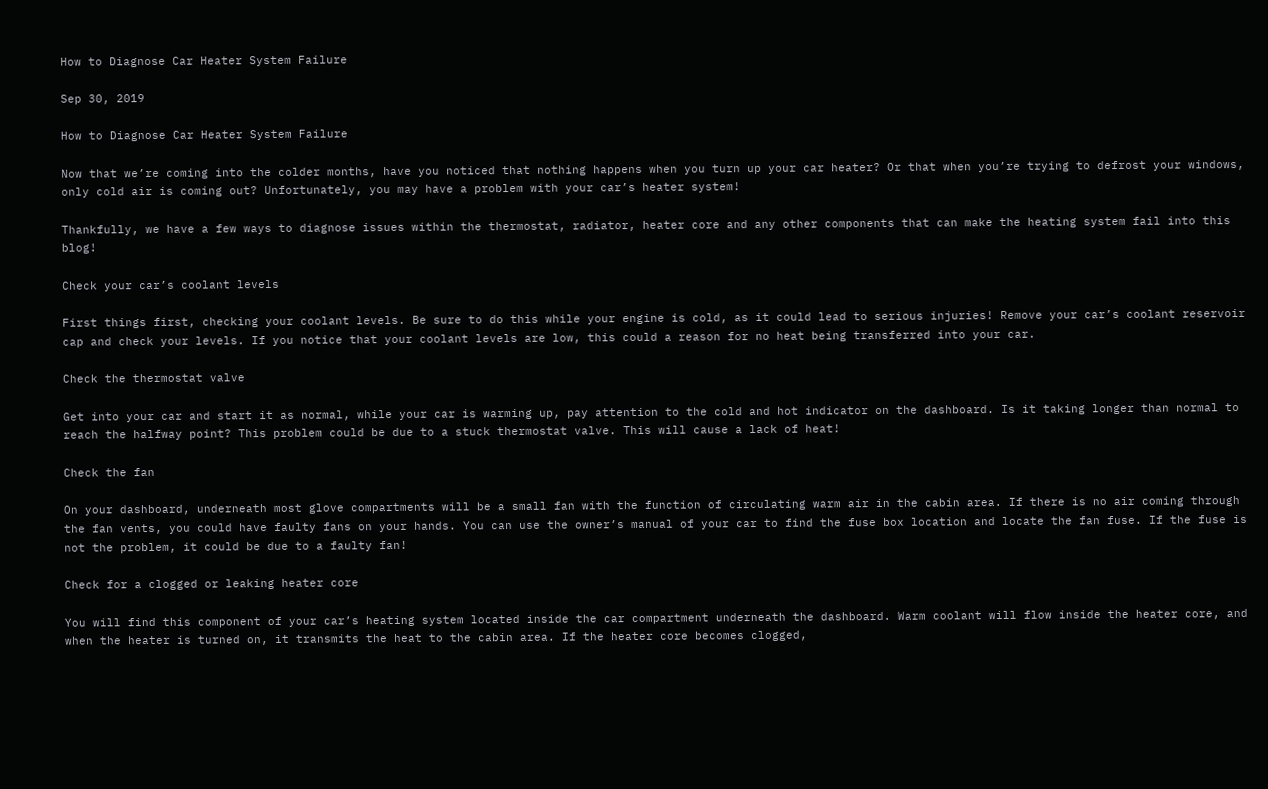How to Diagnose Car Heater System Failure

Sep 30, 2019

How to Diagnose Car Heater System Failure

Now that we’re coming into the colder months, have you noticed that nothing happens when you turn up your car heater? Or that when you’re trying to defrost your windows, only cold air is coming out? Unfortunately, you may have a problem with your car’s heater system!

Thankfully, we have a few ways to diagnose issues within the thermostat, radiator, heater core and any other components that can make the heating system fail into this blog!

Check your car’s coolant levels

First things first, checking your coolant levels. Be sure to do this while your engine is cold, as it could lead to serious injuries! Remove your car’s coolant reservoir cap and check your levels. If you notice that your coolant levels are low, this could a reason for no heat being transferred into your car.

Check the thermostat valve

Get into your car and start it as normal, while your car is warming up, pay attention to the cold and hot indicator on the dashboard. Is it taking longer than normal to reach the halfway point? This problem could be due to a stuck thermostat valve. This will cause a lack of heat!

Check the fan

On your dashboard, underneath most glove compartments will be a small fan with the function of circulating warm air in the cabin area. If there is no air coming through the fan vents, you could have faulty fans on your hands. You can use the owner’s manual of your car to find the fuse box location and locate the fan fuse. If the fuse is not the problem, it could be due to a faulty fan!

Check for a clogged or leaking heater core

You will find this component of your car’s heating system located inside the car compartment underneath the dashboard. Warm coolant will flow inside the heater core, and when the heater is turned on, it transmits the heat to the cabin area. If the heater core becomes clogged,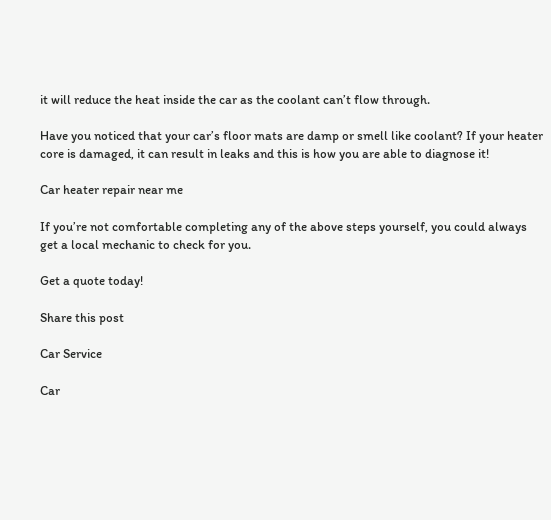it will reduce the heat inside the car as the coolant can’t flow through.

Have you noticed that your car’s floor mats are damp or smell like coolant? If your heater core is damaged, it can result in leaks and this is how you are able to diagnose it!

Car heater repair near me

If you’re not comfortable completing any of the above steps yourself, you could always get a local mechanic to check for you.

Get a quote today!

Share this post

Car Service

Car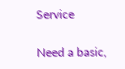Service

Need a basic,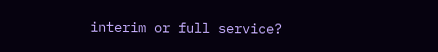interim or full service?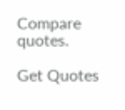Compare quotes.

Get Quotes